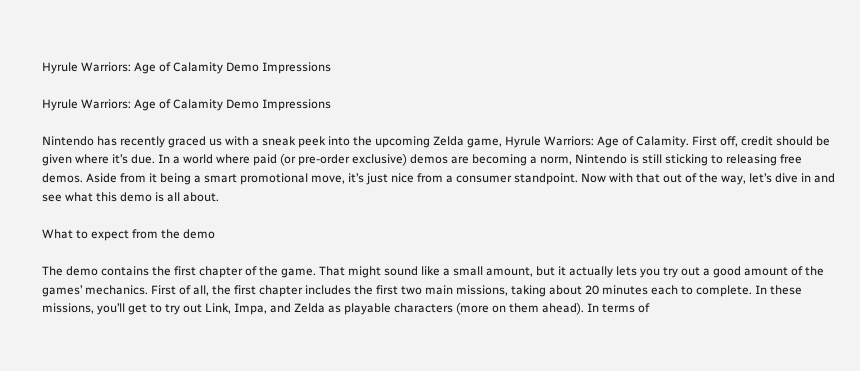Hyrule Warriors: Age of Calamity Demo Impressions

Hyrule Warriors: Age of Calamity Demo Impressions

Nintendo has recently graced us with a sneak peek into the upcoming Zelda game, Hyrule Warriors: Age of Calamity. First off, credit should be given where it’s due. In a world where paid (or pre-order exclusive) demos are becoming a norm, Nintendo is still sticking to releasing free demos. Aside from it being a smart promotional move, it’s just nice from a consumer standpoint. Now with that out of the way, let’s dive in and see what this demo is all about.

What to expect from the demo

The demo contains the first chapter of the game. That might sound like a small amount, but it actually lets you try out a good amount of the games’ mechanics. First of all, the first chapter includes the first two main missions, taking about 20 minutes each to complete. In these missions, you’ll get to try out Link, Impa, and Zelda as playable characters (more on them ahead). In terms of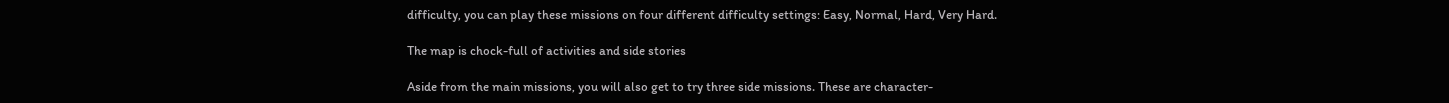difficulty, you can play these missions on four different difficulty settings: Easy, Normal, Hard, Very Hard.

The map is chock-full of activities and side stories

Aside from the main missions, you will also get to try three side missions. These are character-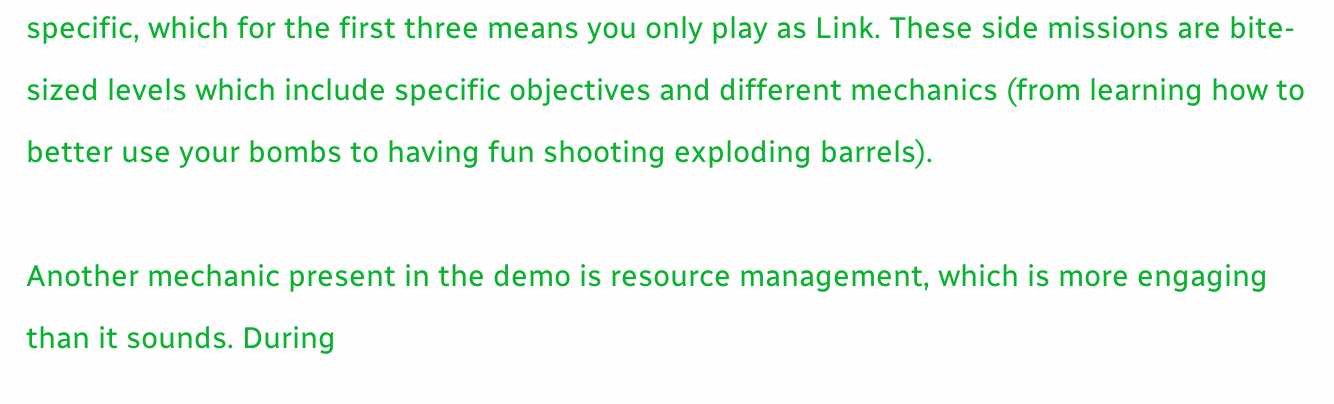specific, which for the first three means you only play as Link. These side missions are bite-sized levels which include specific objectives and different mechanics (from learning how to better use your bombs to having fun shooting exploding barrels).

Another mechanic present in the demo is resource management, which is more engaging than it sounds. During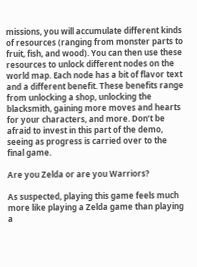missions, you will accumulate different kinds of resources (ranging from monster parts to fruit, fish, and wood). You can then use these resources to unlock different nodes on the world map. Each node has a bit of flavor text and a different benefit. These benefits range from unlocking a shop, unlocking the blacksmith, gaining more moves and hearts for your characters, and more. Don’t be afraid to invest in this part of the demo, seeing as progress is carried over to the final game.

Are you Zelda or are you Warriors?

As suspected, playing this game feels much more like playing a Zelda game than playing a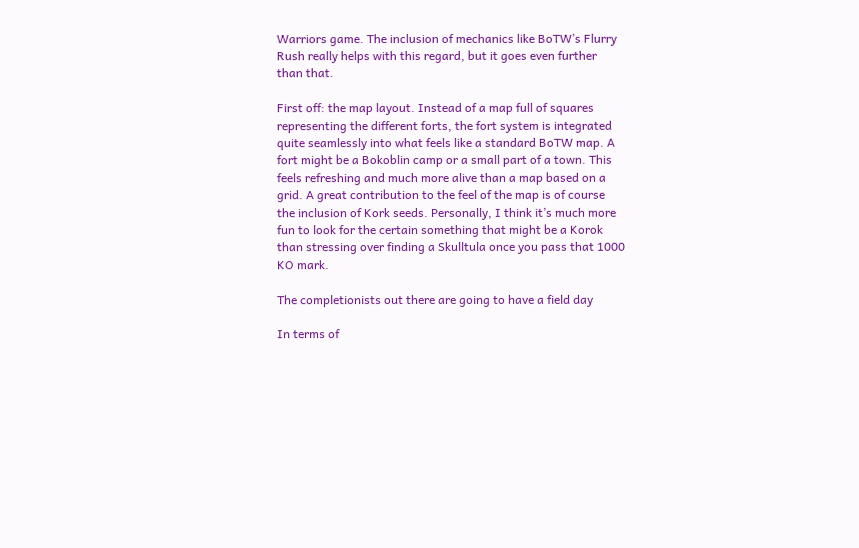Warriors game. The inclusion of mechanics like BoTW’s Flurry Rush really helps with this regard, but it goes even further than that.

First off: the map layout. Instead of a map full of squares representing the different forts, the fort system is integrated quite seamlessly into what feels like a standard BoTW map. A fort might be a Bokoblin camp or a small part of a town. This feels refreshing and much more alive than a map based on a grid. A great contribution to the feel of the map is of course the inclusion of Kork seeds. Personally, I think it’s much more fun to look for the certain something that might be a Korok than stressing over finding a Skulltula once you pass that 1000 KO mark.

The completionists out there are going to have a field day

In terms of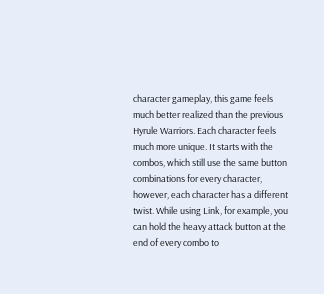character gameplay, this game feels much better realized than the previous Hyrule Warriors. Each character feels much more unique. It starts with the combos, which still use the same button combinations for every character, however, each character has a different twist. While using Link, for example, you can hold the heavy attack button at the end of every combo to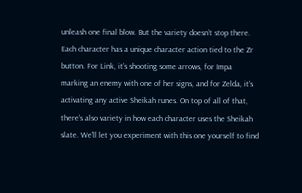unleash one final blow. But the variety doesn’t stop there. Each character has a unique character action tied to the Zr button. For Link, it’s shooting some arrows, for Impa marking an enemy with one of her signs, and for Zelda, it’s activating any active Sheikah runes. On top of all of that, there’s also variety in how each character uses the Sheikah slate. We’ll let you experiment with this one yourself to find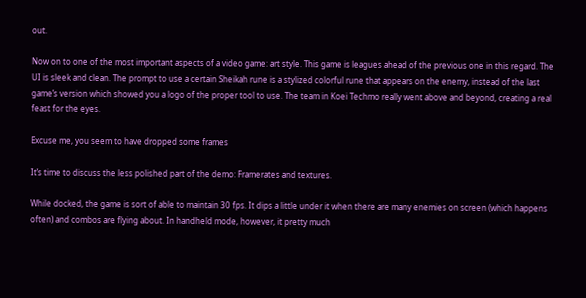out.

Now on to one of the most important aspects of a video game: art style. This game is leagues ahead of the previous one in this regard. The UI is sleek and clean. The prompt to use a certain Sheikah rune is a stylized colorful rune that appears on the enemy, instead of the last game’s version which showed you a logo of the proper tool to use. The team in Koei Techmo really went above and beyond, creating a real feast for the eyes.

Excuse me, you seem to have dropped some frames

It’s time to discuss the less polished part of the demo: Framerates and textures.

While docked, the game is sort of able to maintain 30 fps. It dips a little under it when there are many enemies on screen (which happens often) and combos are flying about. In handheld mode, however, it pretty much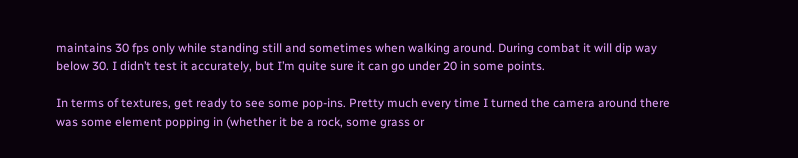maintains 30 fps only while standing still and sometimes when walking around. During combat it will dip way below 30. I didn’t test it accurately, but I’m quite sure it can go under 20 in some points.

In terms of textures, get ready to see some pop-ins. Pretty much every time I turned the camera around there was some element popping in (whether it be a rock, some grass or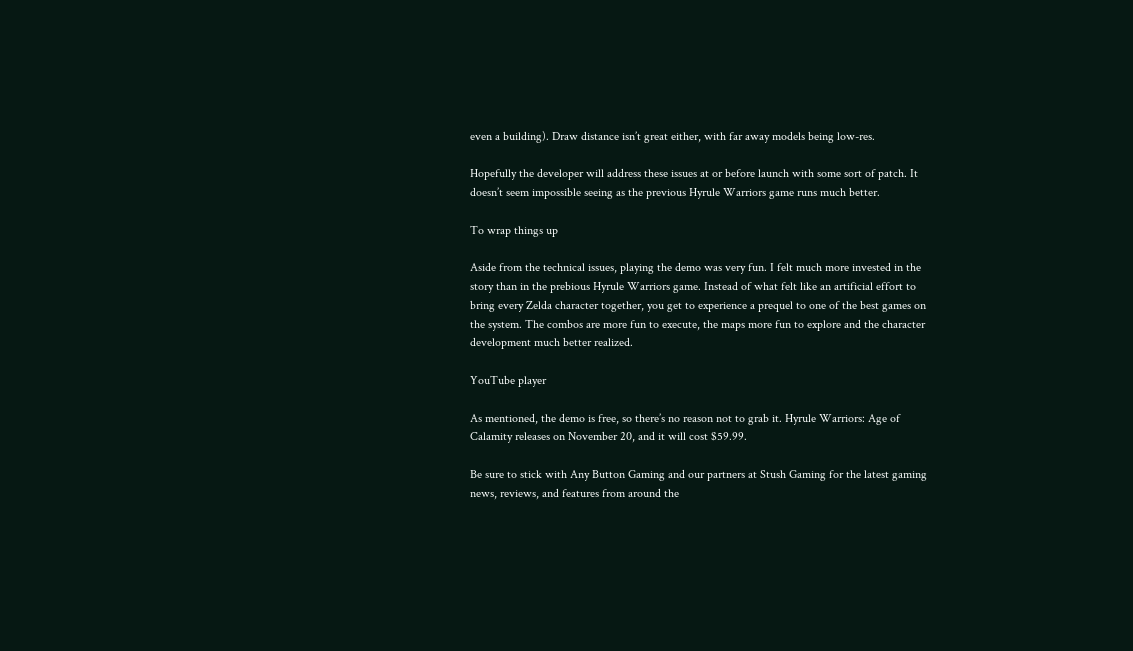even a building). Draw distance isn’t great either, with far away models being low-res.

Hopefully the developer will address these issues at or before launch with some sort of patch. It doesn’t seem impossible seeing as the previous Hyrule Warriors game runs much better.

To wrap things up

Aside from the technical issues, playing the demo was very fun. I felt much more invested in the story than in the prebious Hyrule Warriors game. Instead of what felt like an artificial effort to bring every Zelda character together, you get to experience a prequel to one of the best games on the system. The combos are more fun to execute, the maps more fun to explore and the character development much better realized.

YouTube player

As mentioned, the demo is free, so there’s no reason not to grab it. Hyrule Warriors: Age of Calamity releases on November 20, and it will cost $59.99.

Be sure to stick with Any Button Gaming and our partners at Stush Gaming for the latest gaming news, reviews, and features from around the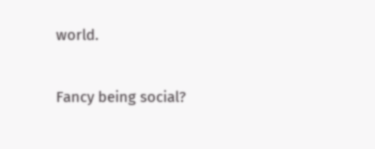world.

Fancy being social?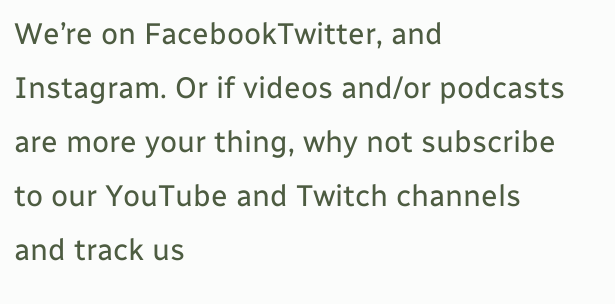We’re on FacebookTwitter, and Instagram. Or if videos and/or podcasts are more your thing, why not subscribe to our YouTube and Twitch channels and track us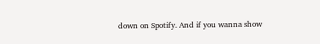down on Spotify. And if you wanna show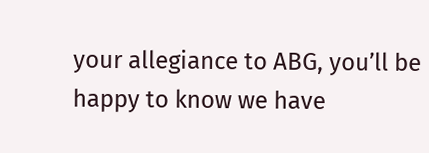your allegiance to ABG, you’ll be happy to know we have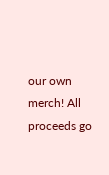our own merch! All proceeds go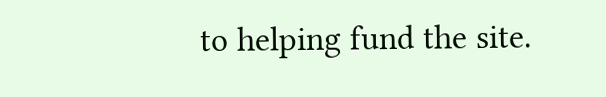to helping fund the site.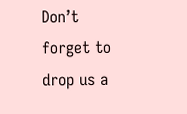Don’t forget to drop us a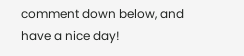comment down below, and have a nice day!